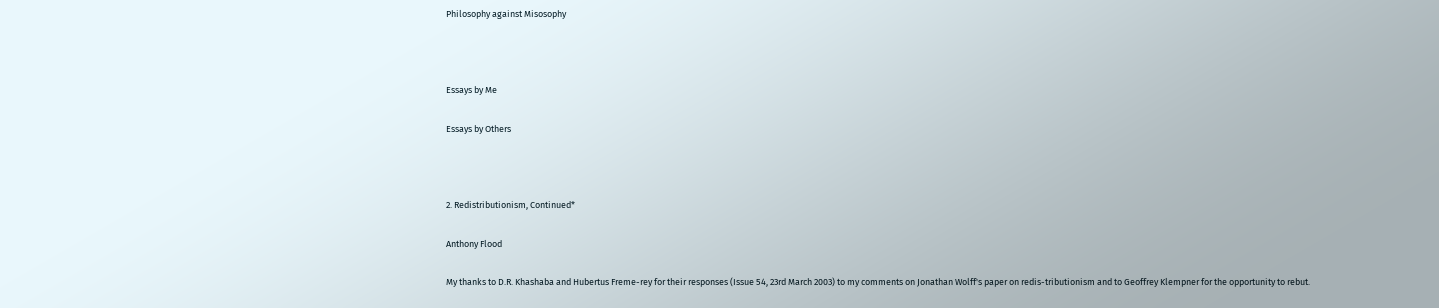Philosophy against Misosophy



Essays by Me

Essays by Others



2. Redistributionism, Continued*

Anthony Flood

My thanks to D.R. Khashaba and Hubertus Freme-rey for their responses (Issue 54, 23rd March 2003) to my comments on Jonathan Wolff's paper on redis-tributionism and to Geoffrey Klempner for the opportunity to rebut.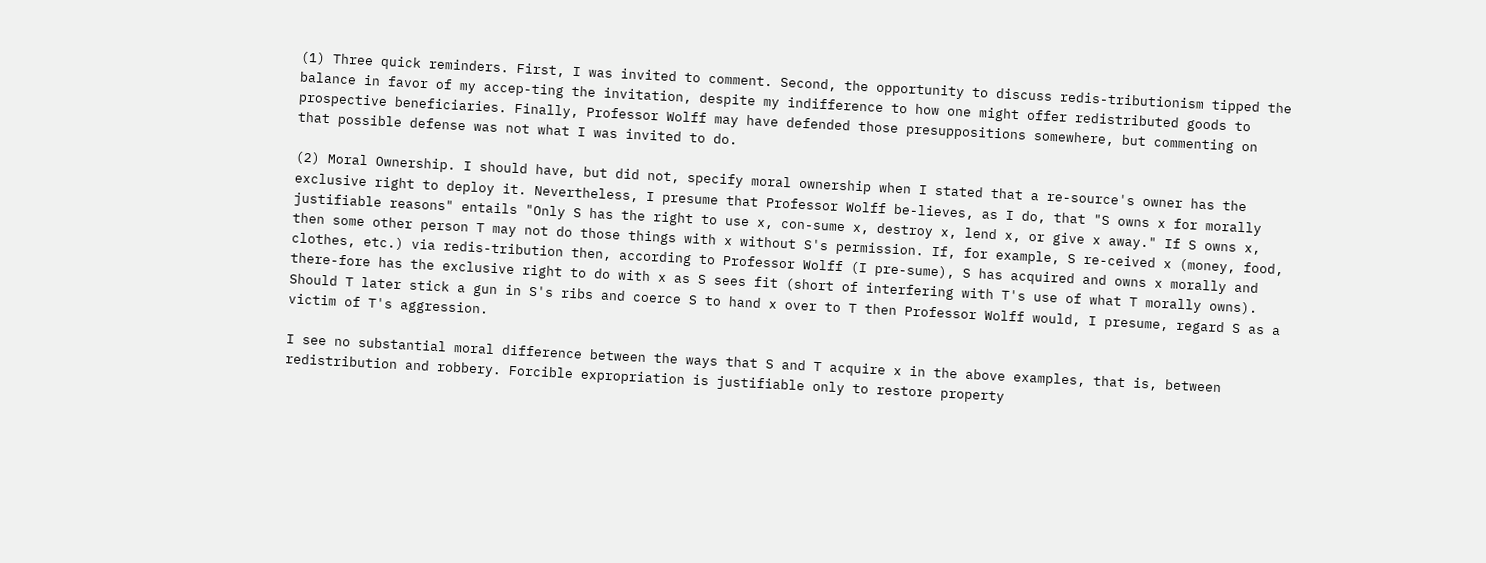(1) Three quick reminders. First, I was invited to comment. Second, the opportunity to discuss redis-tributionism tipped the balance in favor of my accep-ting the invitation, despite my indifference to how one might offer redistributed goods to prospective beneficiaries. Finally, Professor Wolff may have defended those presuppositions somewhere, but commenting on that possible defense was not what I was invited to do.

(2) Moral Ownership. I should have, but did not, specify moral ownership when I stated that a re-source's owner has the exclusive right to deploy it. Nevertheless, I presume that Professor Wolff be-lieves, as I do, that "S owns x for morally justifiable reasons" entails "Only S has the right to use x, con-sume x, destroy x, lend x, or give x away." If S owns x, then some other person T may not do those things with x without S's permission. If, for example, S re-ceived x (money, food, clothes, etc.) via redis-tribution then, according to Professor Wolff (I pre-sume), S has acquired and owns x morally and there-fore has the exclusive right to do with x as S sees fit (short of interfering with T's use of what T morally owns). Should T later stick a gun in S's ribs and coerce S to hand x over to T then Professor Wolff would, I presume, regard S as a victim of T's aggression.

I see no substantial moral difference between the ways that S and T acquire x in the above examples, that is, between redistribution and robbery. Forcible expropriation is justifiable only to restore property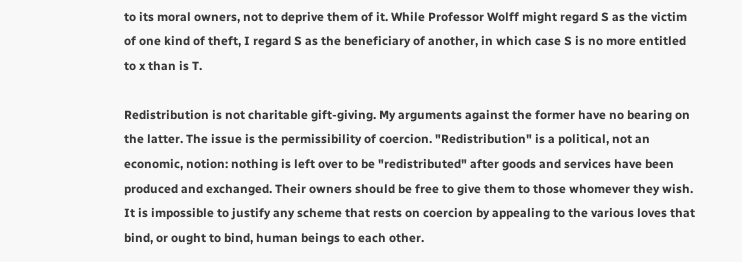to its moral owners, not to deprive them of it. While Professor Wolff might regard S as the victim of one kind of theft, I regard S as the beneficiary of another, in which case S is no more entitled to x than is T.

Redistribution is not charitable gift-giving. My arguments against the former have no bearing on the latter. The issue is the permissibility of coercion. "Redistribution" is a political, not an economic, notion: nothing is left over to be "redistributed" after goods and services have been produced and exchanged. Their owners should be free to give them to those whomever they wish. It is impossible to justify any scheme that rests on coercion by appealing to the various loves that bind, or ought to bind, human beings to each other.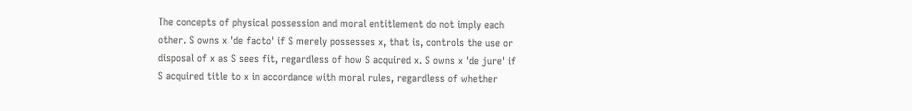The concepts of physical possession and moral entitlement do not imply each other. S owns x 'de facto' if S merely possesses x, that is, controls the use or disposal of x as S sees fit, regardless of how S acquired x. S owns x 'de jure' if S acquired title to x in accordance with moral rules, regardless of whether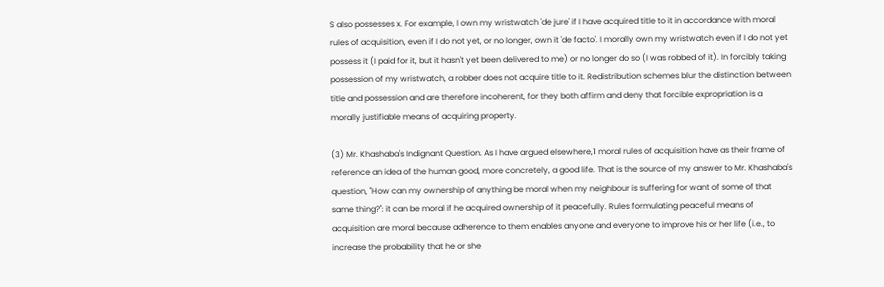S also possesses x. For example, I own my wristwatch 'de jure' if I have acquired title to it in accordance with moral rules of acquisition, even if I do not yet, or no longer, own it 'de facto'. I morally own my wristwatch even if I do not yet possess it (I paid for it, but it hasn't yet been delivered to me) or no longer do so (I was robbed of it). In forcibly taking possession of my wristwatch, a robber does not acquire title to it. Redistribution schemes blur the distinction between title and possession and are therefore incoherent, for they both affirm and deny that forcible expropriation is a morally justifiable means of acquiring property.

(3) Mr. Khashaba's Indignant Question. As I have argued elsewhere,1 moral rules of acquisition have as their frame of reference an idea of the human good, more concretely, a good life. That is the source of my answer to Mr. Khashaba's question, "How can my ownership of anything be moral when my neighbour is suffering for want of some of that same thing?": it can be moral if he acquired ownership of it peacefully. Rules formulating peaceful means of acquisition are moral because adherence to them enables anyone and everyone to improve his or her life (i.e., to increase the probability that he or she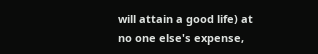will attain a good life) at no one else's expense,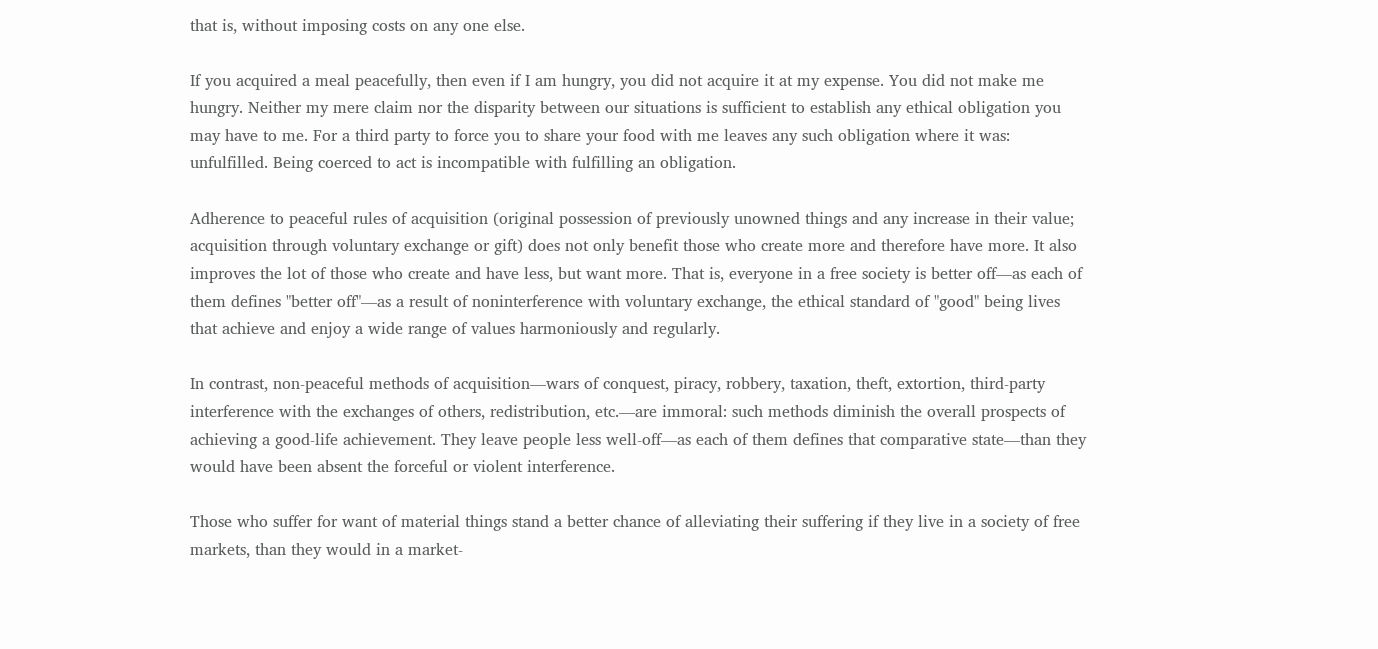that is, without imposing costs on any one else.

If you acquired a meal peacefully, then even if I am hungry, you did not acquire it at my expense. You did not make me hungry. Neither my mere claim nor the disparity between our situations is sufficient to establish any ethical obligation you may have to me. For a third party to force you to share your food with me leaves any such obligation where it was: unfulfilled. Being coerced to act is incompatible with fulfilling an obligation.

Adherence to peaceful rules of acquisition (original possession of previously unowned things and any increase in their value; acquisition through voluntary exchange or gift) does not only benefit those who create more and therefore have more. It also improves the lot of those who create and have less, but want more. That is, everyone in a free society is better off—as each of them defines "better off"—as a result of noninterference with voluntary exchange, the ethical standard of "good" being lives that achieve and enjoy a wide range of values harmoniously and regularly.

In contrast, non-peaceful methods of acquisition—wars of conquest, piracy, robbery, taxation, theft, extortion, third-party interference with the exchanges of others, redistribution, etc.—are immoral: such methods diminish the overall prospects of achieving a good-life achievement. They leave people less well-off—as each of them defines that comparative state—than they would have been absent the forceful or violent interference.

Those who suffer for want of material things stand a better chance of alleviating their suffering if they live in a society of free markets, than they would in a market-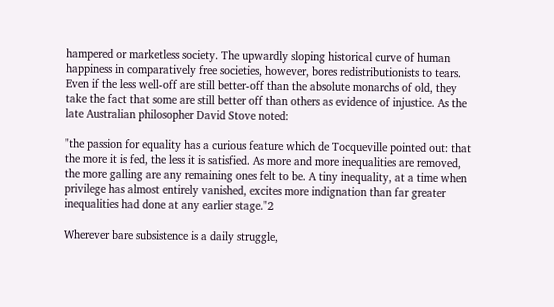hampered or marketless society. The upwardly sloping historical curve of human happiness in comparatively free societies, however, bores redistributionists to tears. Even if the less well-off are still better-off than the absolute monarchs of old, they take the fact that some are still better off than others as evidence of injustice. As the late Australian philosopher David Stove noted:

"the passion for equality has a curious feature which de Tocqueville pointed out: that the more it is fed, the less it is satisfied. As more and more inequalities are removed, the more galling are any remaining ones felt to be. A tiny inequality, at a time when privilege has almost entirely vanished, excites more indignation than far greater inequalities had done at any earlier stage."2

Wherever bare subsistence is a daily struggle,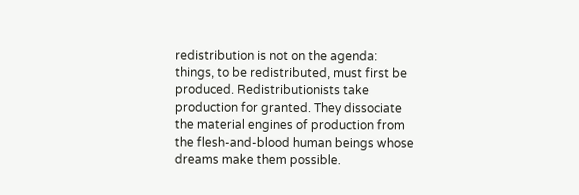redistribution is not on the agenda: things, to be redistributed, must first be produced. Redistributionists take production for granted. They dissociate the material engines of production from the flesh-and-blood human beings whose dreams make them possible.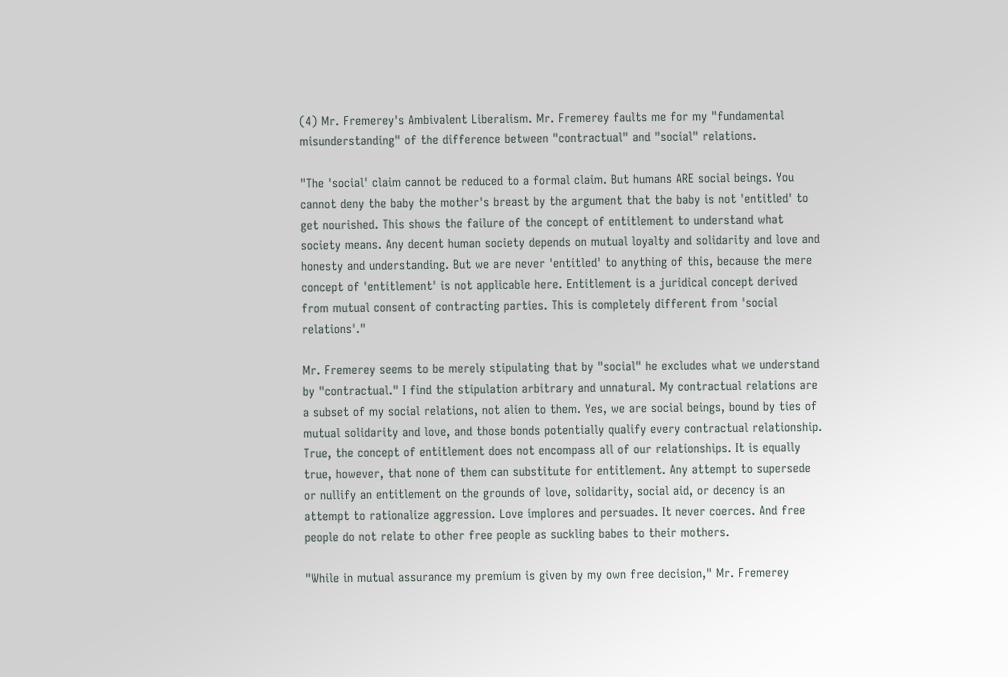(4) Mr. Fremerey's Ambivalent Liberalism. Mr. Fremerey faults me for my "fundamental misunderstanding" of the difference between "contractual" and "social" relations.

"The 'social' claim cannot be reduced to a formal claim. But humans ARE social beings. You cannot deny the baby the mother's breast by the argument that the baby is not 'entitled' to get nourished. This shows the failure of the concept of entitlement to understand what society means. Any decent human society depends on mutual loyalty and solidarity and love and honesty and understanding. But we are never 'entitled' to anything of this, because the mere concept of 'entitlement' is not applicable here. Entitlement is a juridical concept derived from mutual consent of contracting parties. This is completely different from 'social relations'."

Mr. Fremerey seems to be merely stipulating that by "social" he excludes what we understand by "contractual." I find the stipulation arbitrary and unnatural. My contractual relations are a subset of my social relations, not alien to them. Yes, we are social beings, bound by ties of mutual solidarity and love, and those bonds potentially qualify every contractual relationship. True, the concept of entitlement does not encompass all of our relationships. It is equally true, however, that none of them can substitute for entitlement. Any attempt to supersede or nullify an entitlement on the grounds of love, solidarity, social aid, or decency is an attempt to rationalize aggression. Love implores and persuades. It never coerces. And free people do not relate to other free people as suckling babes to their mothers.

"While in mutual assurance my premium is given by my own free decision," Mr. Fremerey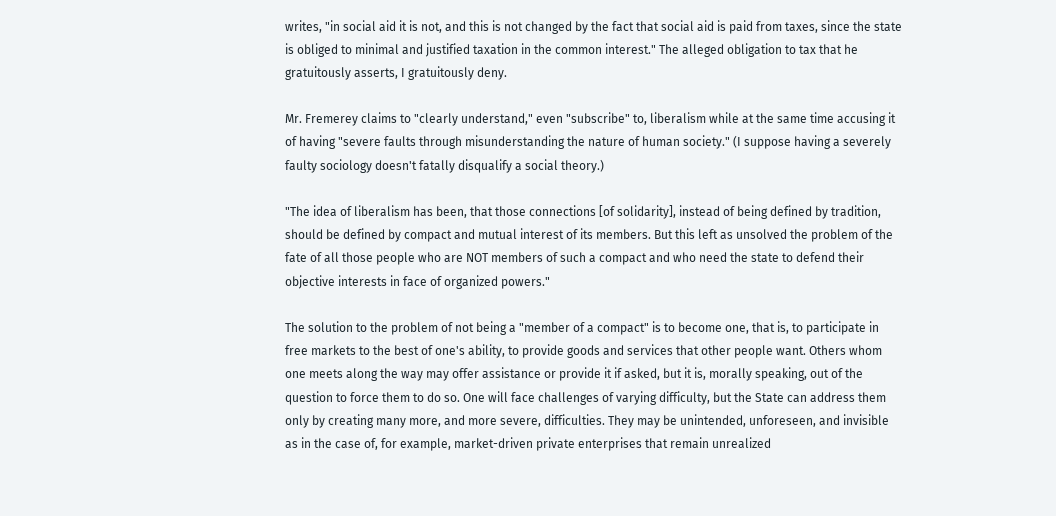writes, "in social aid it is not, and this is not changed by the fact that social aid is paid from taxes, since the state is obliged to minimal and justified taxation in the common interest." The alleged obligation to tax that he gratuitously asserts, I gratuitously deny.

Mr. Fremerey claims to "clearly understand," even "subscribe" to, liberalism while at the same time accusing it of having "severe faults through misunderstanding the nature of human society." (I suppose having a severely faulty sociology doesn't fatally disqualify a social theory.)

"The idea of liberalism has been, that those connections [of solidarity], instead of being defined by tradition, should be defined by compact and mutual interest of its members. But this left as unsolved the problem of the fate of all those people who are NOT members of such a compact and who need the state to defend their objective interests in face of organized powers."

The solution to the problem of not being a "member of a compact" is to become one, that is, to participate in free markets to the best of one's ability, to provide goods and services that other people want. Others whom one meets along the way may offer assistance or provide it if asked, but it is, morally speaking, out of the question to force them to do so. One will face challenges of varying difficulty, but the State can address them only by creating many more, and more severe, difficulties. They may be unintended, unforeseen, and invisible as in the case of, for example, market-driven private enterprises that remain unrealized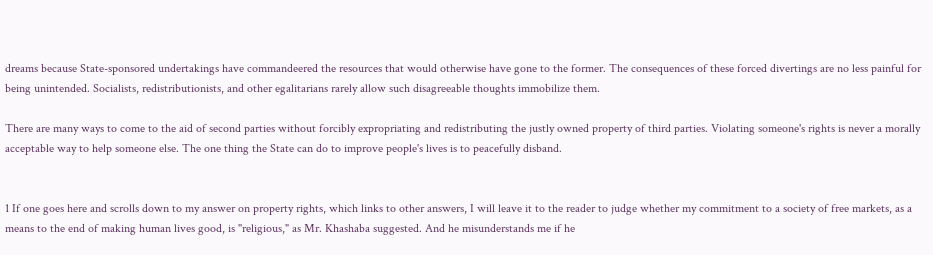dreams because State-sponsored undertakings have commandeered the resources that would otherwise have gone to the former. The consequences of these forced divertings are no less painful for being unintended. Socialists, redistributionists, and other egalitarians rarely allow such disagreeable thoughts immobilize them.

There are many ways to come to the aid of second parties without forcibly expropriating and redistributing the justly owned property of third parties. Violating someone's rights is never a morally acceptable way to help someone else. The one thing the State can do to improve people's lives is to peacefully disband.


1 If one goes here and scrolls down to my answer on property rights, which links to other answers, I will leave it to the reader to judge whether my commitment to a society of free markets, as a means to the end of making human lives good, is "religious," as Mr. Khashaba suggested. And he misunderstands me if he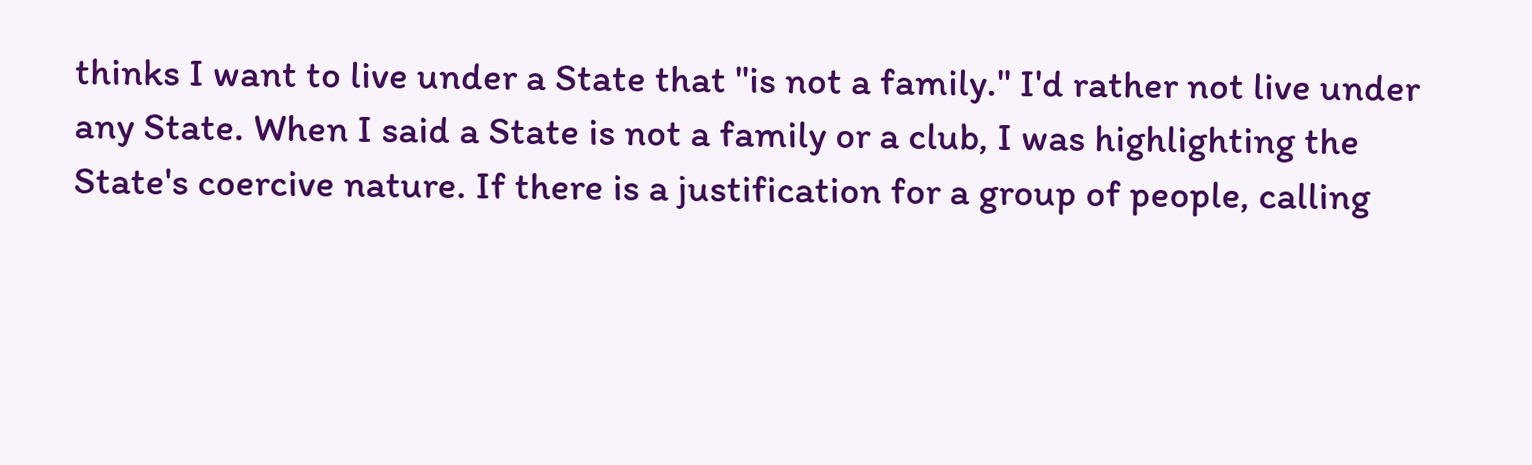thinks I want to live under a State that "is not a family." I'd rather not live under any State. When I said a State is not a family or a club, I was highlighting the State's coercive nature. If there is a justification for a group of people, calling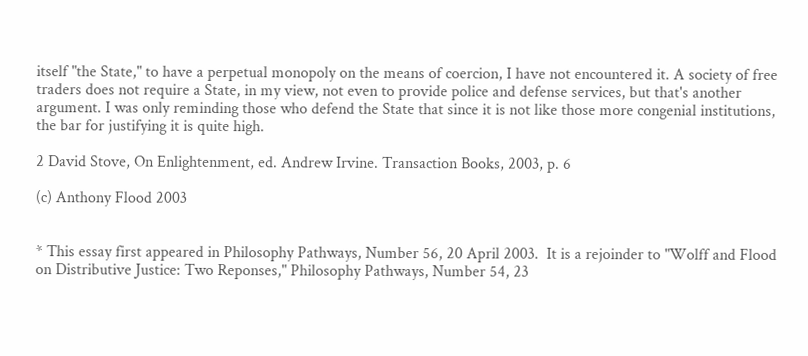itself "the State," to have a perpetual monopoly on the means of coercion, I have not encountered it. A society of free traders does not require a State, in my view, not even to provide police and defense services, but that's another argument. I was only reminding those who defend the State that since it is not like those more congenial institutions, the bar for justifying it is quite high.

2 David Stove, On Enlightenment, ed. Andrew Irvine. Transaction Books, 2003, p. 6

(c) Anthony Flood 2003


* This essay first appeared in Philosophy Pathways, Number 56, 20 April 2003.  It is a rejoinder to "Wolff and Flood on Distributive Justice: Two Reponses," Philosophy Pathways, Number 54, 23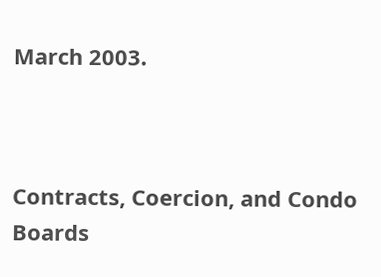March 2003.



Contracts, Coercion, and Condo Boards